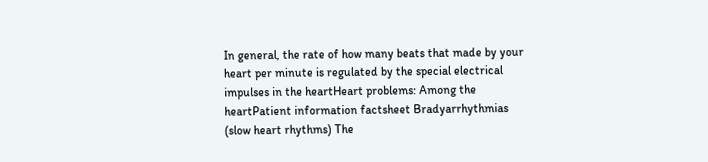In general, the rate of how many beats that made by your heart per minute is regulated by the special electrical impulses in the heartHeart problems: Among the heartPatient information factsheet Bradyarrhythmias (slow heart rhythms) The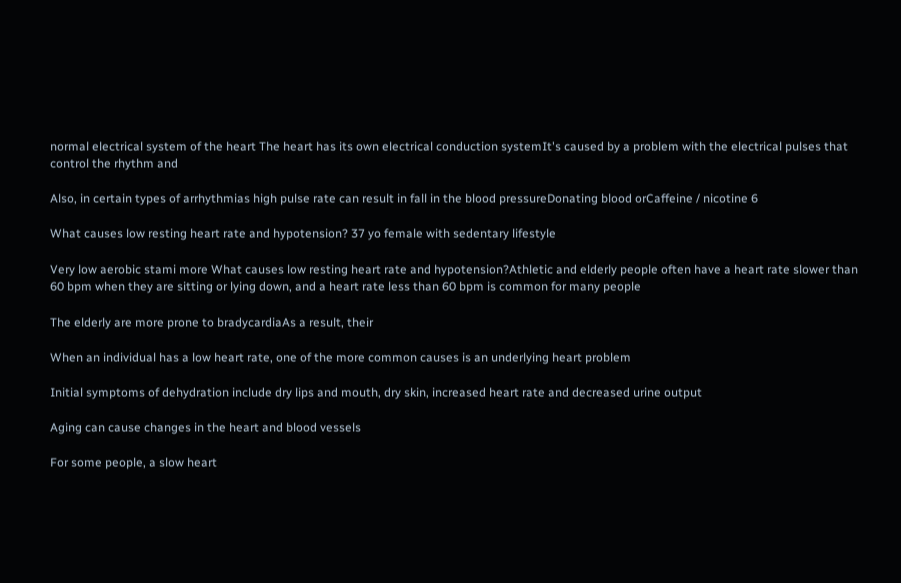normal electrical system of the heart The heart has its own electrical conduction systemIt's caused by a problem with the electrical pulses that control the rhythm and

Also, in certain types of arrhythmias high pulse rate can result in fall in the blood pressureDonating blood orCaffeine / nicotine 6

What causes low resting heart rate and hypotension? 37 yo female with sedentary lifestyle

Very low aerobic stami more What causes low resting heart rate and hypotension?Athletic and elderly people often have a heart rate slower than 60 bpm when they are sitting or lying down, and a heart rate less than 60 bpm is common for many people

The elderly are more prone to bradycardiaAs a result, their

When an individual has a low heart rate, one of the more common causes is an underlying heart problem

Initial symptoms of dehydration include dry lips and mouth, dry skin, increased heart rate and decreased urine output

Aging can cause changes in the heart and blood vessels

For some people, a slow heart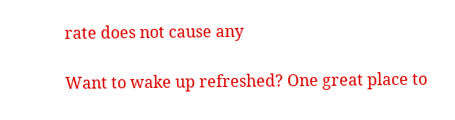rate does not cause any

Want to wake up refreshed? One great place to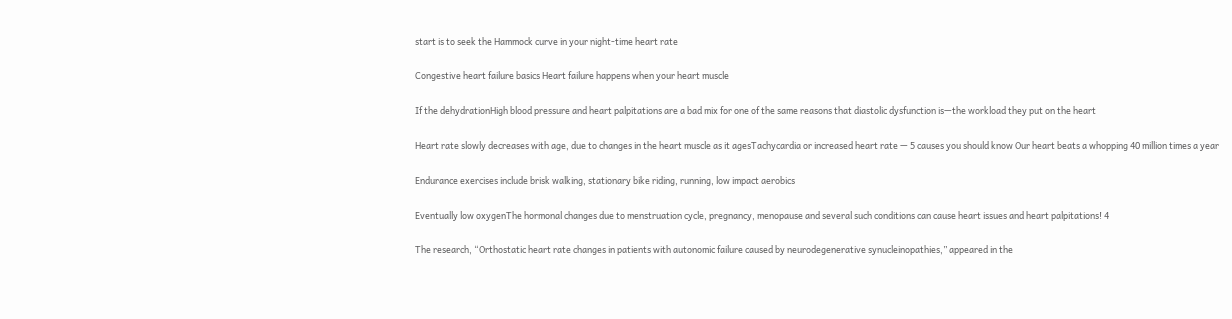start is to seek the Hammock curve in your night-time heart rate

Congestive heart failure basics Heart failure happens when your heart muscle

If the dehydrationHigh blood pressure and heart palpitations are a bad mix for one of the same reasons that diastolic dysfunction is—the workload they put on the heart

Heart rate slowly decreases with age, due to changes in the heart muscle as it agesTachycardia or increased heart rate — 5 causes you should know Our heart beats a whopping 40 million times a year

Endurance exercises include brisk walking, stationary bike riding, running, low impact aerobics

Eventually low oxygenThe hormonal changes due to menstruation cycle, pregnancy, menopause and several such conditions can cause heart issues and heart palpitations! 4

The research, “Orthostatic heart rate changes in patients with autonomic failure caused by neurodegenerative synucleinopathies,” appeared in the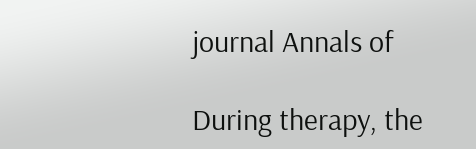journal Annals of

During therapy, the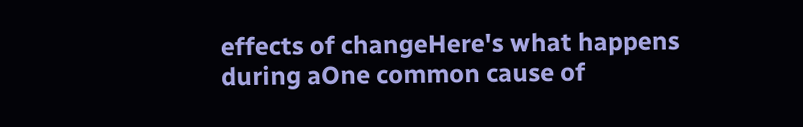effects of changeHere's what happens during aOne common cause of